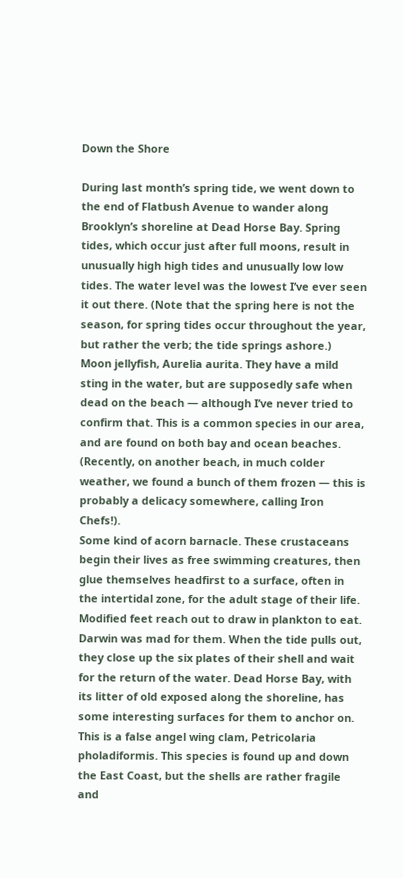Down the Shore

During last month’s spring tide, we went down to the end of Flatbush Avenue to wander along Brooklyn’s shoreline at Dead Horse Bay. Spring tides, which occur just after full moons, result in unusually high high tides and unusually low low tides. The water level was the lowest I’ve ever seen it out there. (Note that the spring here is not the season, for spring tides occur throughout the year, but rather the verb; the tide springs ashore.)
Moon jellyfish, Aurelia aurita. They have a mild sting in the water, but are supposedly safe when dead on the beach — although I’ve never tried to confirm that. This is a common species in our area, and are found on both bay and ocean beaches. (Recently, on another beach, in much colder weather, we found a bunch of them frozen — this is probably a delicacy somewhere, calling Iron Chefs!).
Some kind of acorn barnacle. These crustaceans begin their lives as free swimming creatures, then glue themselves headfirst to a surface, often in the intertidal zone, for the adult stage of their life. Modified feet reach out to draw in plankton to eat. Darwin was mad for them. When the tide pulls out, they close up the six plates of their shell and wait for the return of the water. Dead Horse Bay, with its litter of old exposed along the shoreline, has some interesting surfaces for them to anchor on.
This is a false angel wing clam, Petricolaria pholadiformis. This species is found up and down the East Coast, but the shells are rather fragile and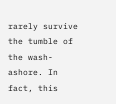rarely survive the tumble of the wash-ashore. In fact, this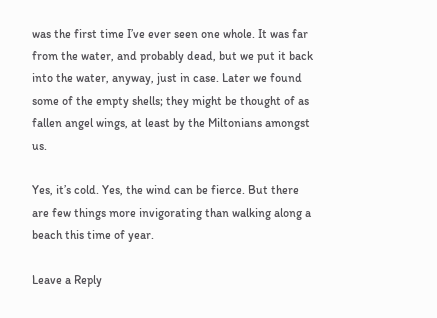was the first time I’ve ever seen one whole. It was far from the water, and probably dead, but we put it back into the water, anyway, just in case. Later we found some of the empty shells; they might be thought of as fallen angel wings, at least by the Miltonians amongst us.

Yes, it’s cold. Yes, the wind can be fierce. But there are few things more invigorating than walking along a beach this time of year.

Leave a Reply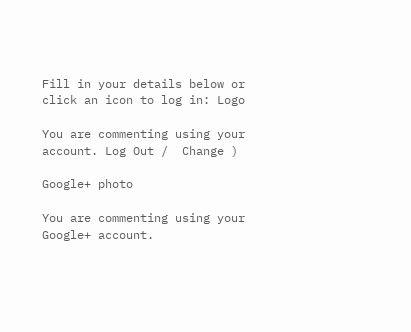Fill in your details below or click an icon to log in: Logo

You are commenting using your account. Log Out /  Change )

Google+ photo

You are commenting using your Google+ account.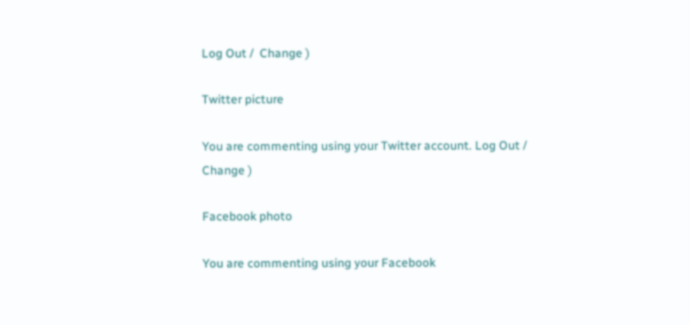Log Out /  Change )

Twitter picture

You are commenting using your Twitter account. Log Out /  Change )

Facebook photo

You are commenting using your Facebook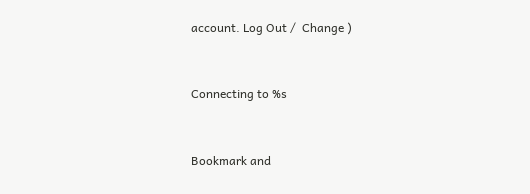account. Log Out /  Change )


Connecting to %s


Bookmark and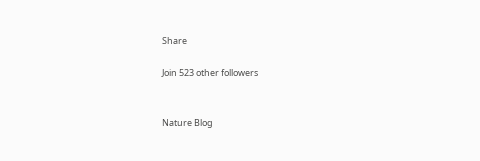Share

Join 523 other followers


Nature Blog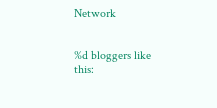Network


%d bloggers like this: